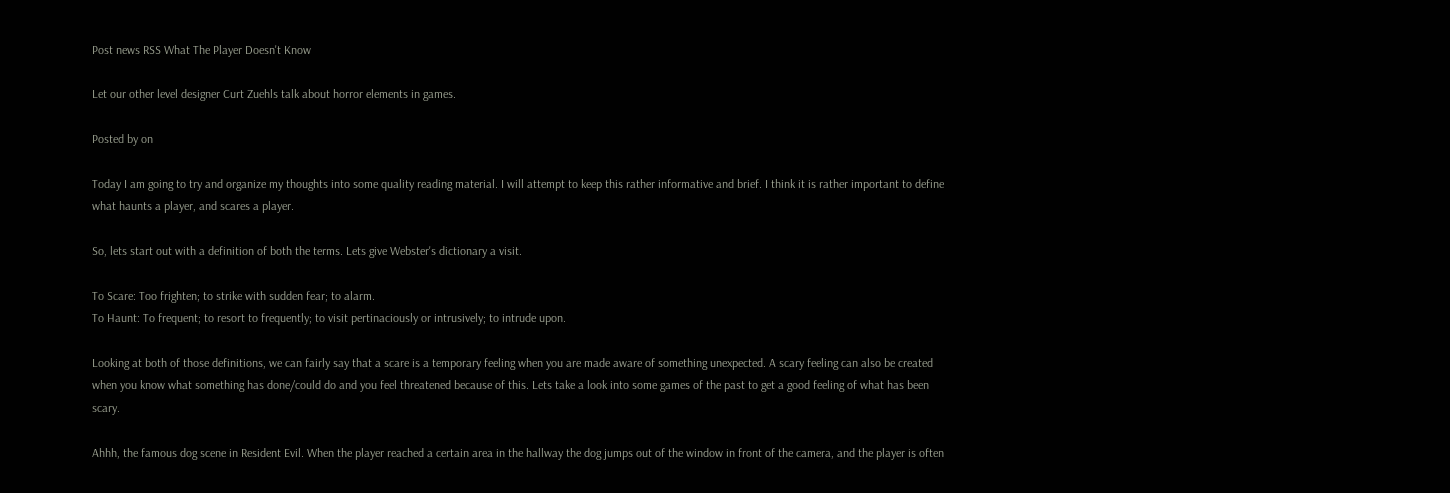Post news RSS What The Player Doesn't Know

Let our other level designer Curt Zuehls talk about horror elements in games.

Posted by on

Today I am going to try and organize my thoughts into some quality reading material. I will attempt to keep this rather informative and brief. I think it is rather important to define what haunts a player, and scares a player.

So, lets start out with a definition of both the terms. Lets give Webster's dictionary a visit.

To Scare: Too frighten; to strike with sudden fear; to alarm.
To Haunt: To frequent; to resort to frequently; to visit pertinaciously or intrusively; to intrude upon.

Looking at both of those definitions, we can fairly say that a scare is a temporary feeling when you are made aware of something unexpected. A scary feeling can also be created when you know what something has done/could do and you feel threatened because of this. Lets take a look into some games of the past to get a good feeling of what has been scary.

Ahhh, the famous dog scene in Resident Evil. When the player reached a certain area in the hallway the dog jumps out of the window in front of the camera, and the player is often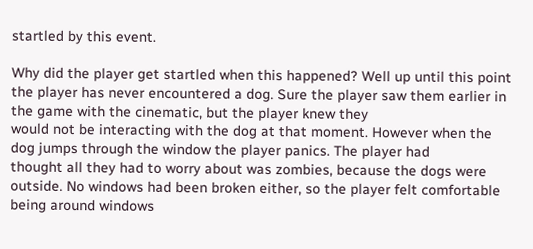startled by this event.

Why did the player get startled when this happened? Well up until this point the player has never encountered a dog. Sure the player saw them earlier in the game with the cinematic, but the player knew they
would not be interacting with the dog at that moment. However when the dog jumps through the window the player panics. The player had
thought all they had to worry about was zombies, because the dogs were outside. No windows had been broken either, so the player felt comfortable being around windows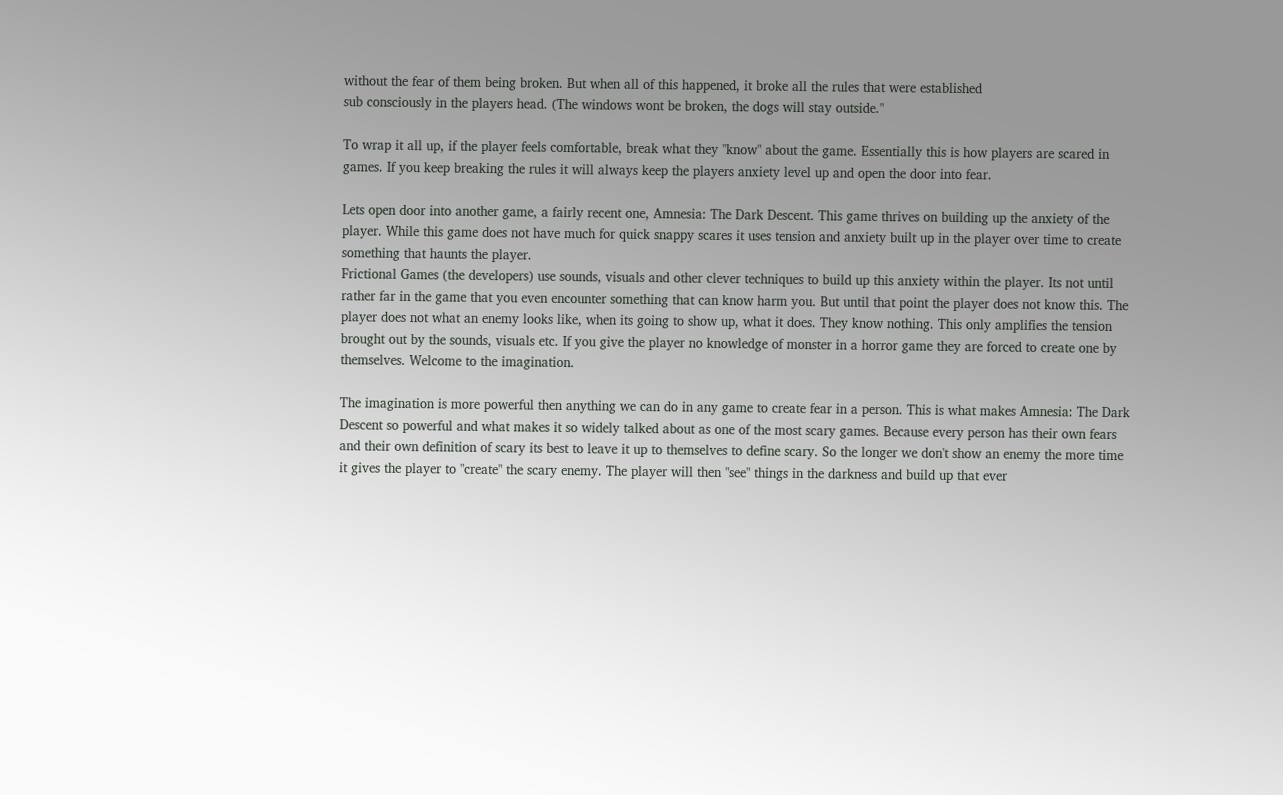without the fear of them being broken. But when all of this happened, it broke all the rules that were established
sub consciously in the players head. (The windows wont be broken, the dogs will stay outside."

To wrap it all up, if the player feels comfortable, break what they "know" about the game. Essentially this is how players are scared in games. If you keep breaking the rules it will always keep the players anxiety level up and open the door into fear.

Lets open door into another game, a fairly recent one, Amnesia: The Dark Descent. This game thrives on building up the anxiety of the player. While this game does not have much for quick snappy scares it uses tension and anxiety built up in the player over time to create something that haunts the player.
Frictional Games (the developers) use sounds, visuals and other clever techniques to build up this anxiety within the player. Its not until rather far in the game that you even encounter something that can know harm you. But until that point the player does not know this. The player does not what an enemy looks like, when its going to show up, what it does. They know nothing. This only amplifies the tension brought out by the sounds, visuals etc. If you give the player no knowledge of monster in a horror game they are forced to create one by themselves. Welcome to the imagination.

The imagination is more powerful then anything we can do in any game to create fear in a person. This is what makes Amnesia: The Dark Descent so powerful and what makes it so widely talked about as one of the most scary games. Because every person has their own fears and their own definition of scary its best to leave it up to themselves to define scary. So the longer we don't show an enemy the more time it gives the player to "create" the scary enemy. The player will then "see" things in the darkness and build up that ever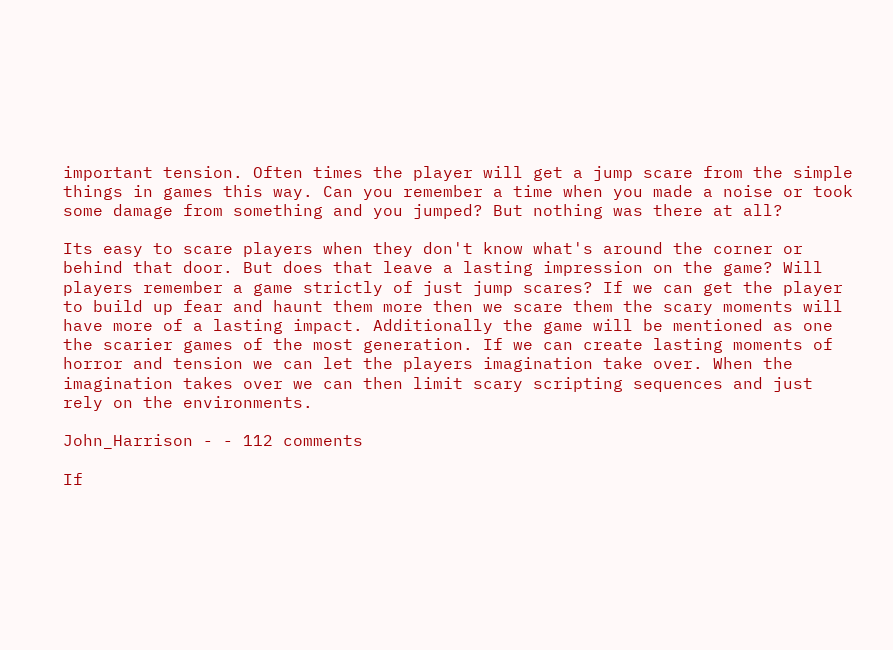important tension. Often times the player will get a jump scare from the simple things in games this way. Can you remember a time when you made a noise or took some damage from something and you jumped? But nothing was there at all?

Its easy to scare players when they don't know what's around the corner or behind that door. But does that leave a lasting impression on the game? Will players remember a game strictly of just jump scares? If we can get the player to build up fear and haunt them more then we scare them the scary moments will have more of a lasting impact. Additionally the game will be mentioned as one the scarier games of the most generation. If we can create lasting moments of horror and tension we can let the players imagination take over. When the imagination takes over we can then limit scary scripting sequences and just rely on the environments.

John_Harrison - - 112 comments

If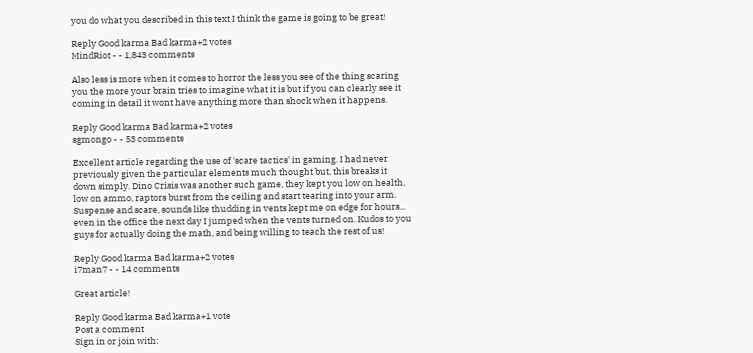you do what you described in this text I think the game is going to be great!

Reply Good karma Bad karma+2 votes
MindRiot - - 1,843 comments

Also less is more when it comes to horror the less you see of the thing scaring you the more your brain tries to imagine what it is but if you can clearly see it coming in detail it wont have anything more than shock when it happens.

Reply Good karma Bad karma+2 votes
sgmongo - - 53 comments

Excellent article regarding the use of 'scare tactics' in gaming. I had never previously given the particular elements much thought but, this breaks it down simply. Dino Crisis was another such game, they kept you low on health, low on ammo, raptors burst from the ceiling and start tearing into your arm. Suspense and scare, sounds like thudding in vents kept me on edge for hours... even in the office the next day I jumped when the vents turned on. Kudos to you guys for actually doing the math, and being willing to teach the rest of us!

Reply Good karma Bad karma+2 votes
i7man7 - - 14 comments

Great article!

Reply Good karma Bad karma+1 vote
Post a comment
Sign in or join with: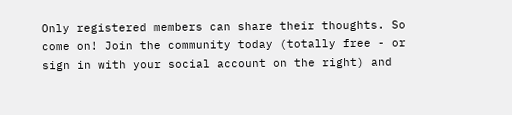Only registered members can share their thoughts. So come on! Join the community today (totally free - or sign in with your social account on the right) and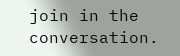join in the conversation.